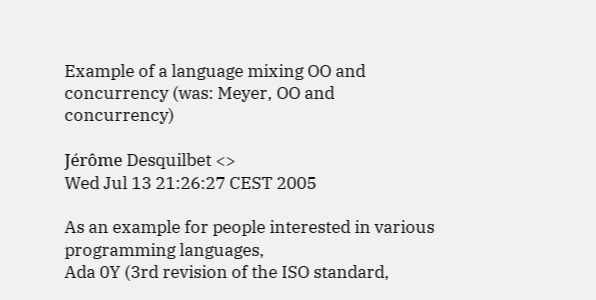Example of a language mixing OO and concurrency (was: Meyer, OO and concurrency)

Jérôme Desquilbet <>
Wed Jul 13 21:26:27 CEST 2005

As an example for people interested in various programming languages,
Ada 0Y (3rd revision of the ISO standard,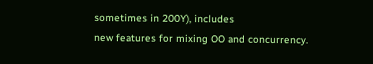sometimes in 200Y), includes
new features for mixing OO and concurrency.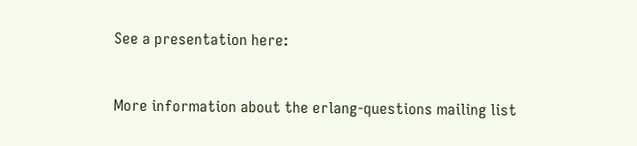See a presentation here:


More information about the erlang-questions mailing list